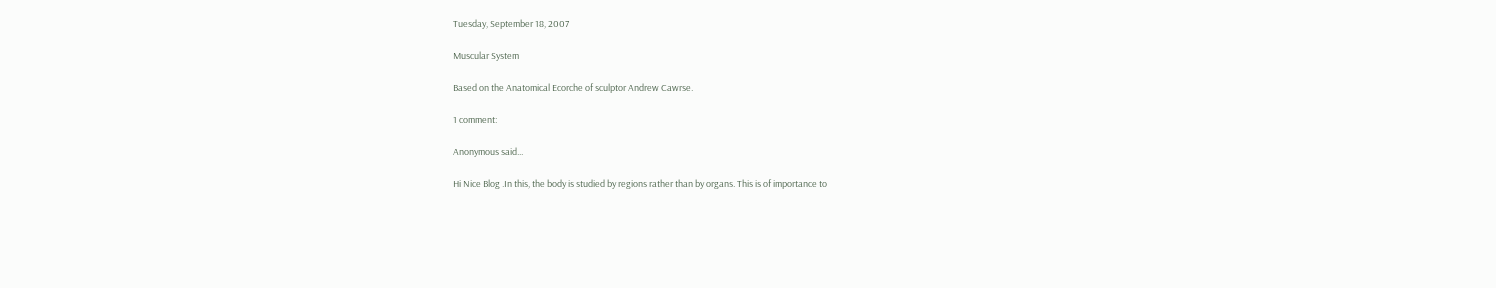Tuesday, September 18, 2007

Muscular System

Based on the Anatomical Ecorche of sculptor Andrew Cawrse.

1 comment:

Anonymous said...

Hi Nice Blog .In this, the body is studied by regions rather than by organs. This is of importance to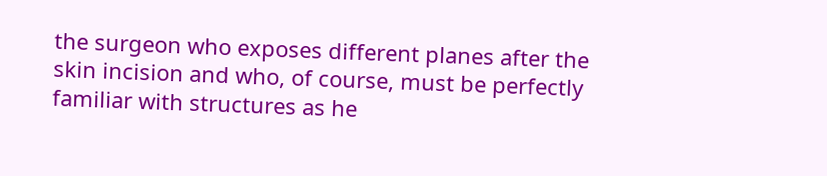the surgeon who exposes different planes after the skin incision and who, of course, must be perfectly familiar with structures as he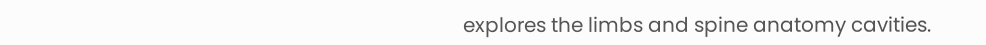explores the limbs and spine anatomy cavities.